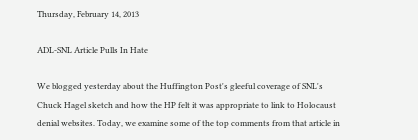Thursday, February 14, 2013

ADL-SNL Article Pulls In Hate

We blogged yesterday about the Huffington Post's gleeful coverage of SNL's Chuck Hagel sketch and how the HP felt it was appropriate to link to Holocaust denial websites. Today, we examine some of the top comments from that article in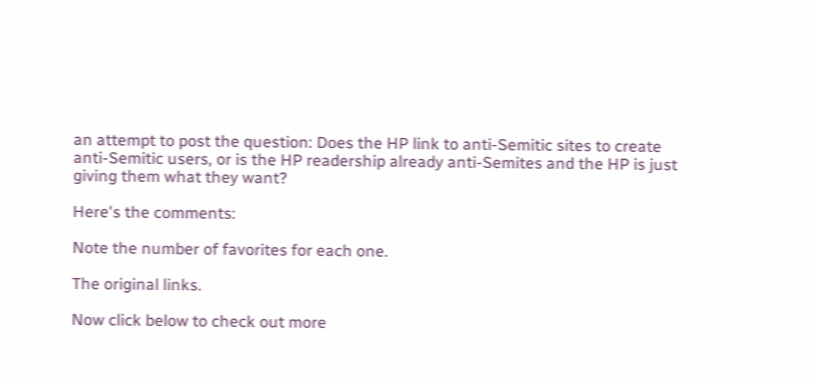an attempt to post the question: Does the HP link to anti-Semitic sites to create anti-Semitic users, or is the HP readership already anti-Semites and the HP is just giving them what they want?

Here's the comments:

Note the number of favorites for each one.

The original links.

Now click below to check out more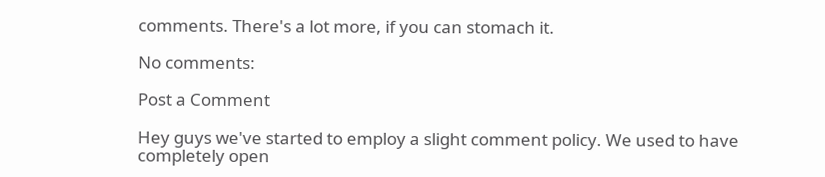comments. There's a lot more, if you can stomach it.

No comments:

Post a Comment

Hey guys we've started to employ a slight comment policy. We used to have completely open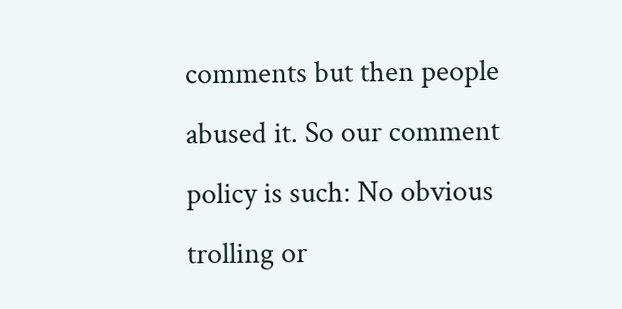comments but then people abused it. So our comment policy is such: No obvious trolling or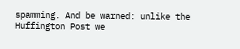spamming. And be warned: unlike the Huffington Post we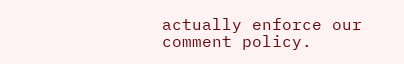actually enforce our comment policy.